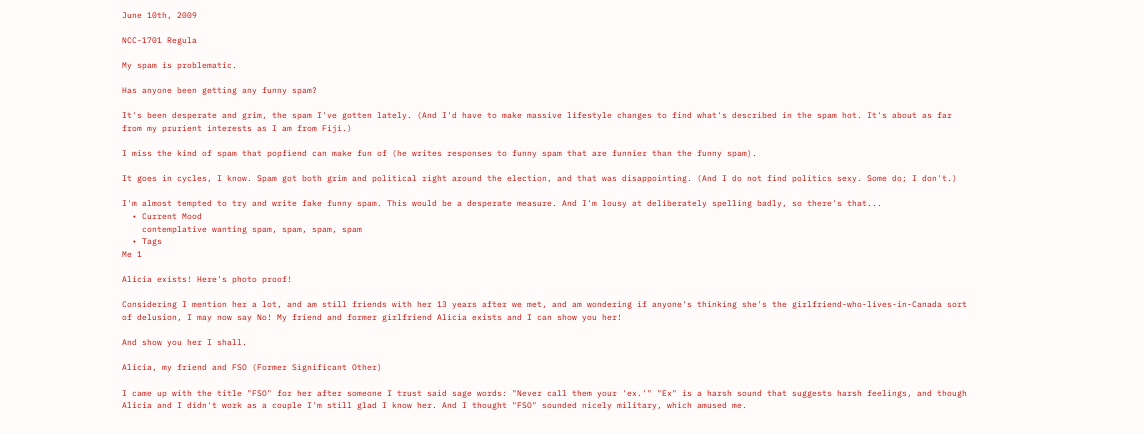June 10th, 2009

NCC-1701 Regula

My spam is problematic.

Has anyone been getting any funny spam?

It's been desperate and grim, the spam I've gotten lately. (And I'd have to make massive lifestyle changes to find what's described in the spam hot. It's about as far from my prurient interests as I am from Fiji.)

I miss the kind of spam that popfiend can make fun of (he writes responses to funny spam that are funnier than the funny spam).

It goes in cycles, I know. Spam got both grim and political right around the election, and that was disappointing. (And I do not find politics sexy. Some do; I don't.)

I'm almost tempted to try and write fake funny spam. This would be a desperate measure. And I'm lousy at deliberately spelling badly, so there's that...
  • Current Mood
    contemplative wanting spam, spam, spam, spam
  • Tags
Me 1

Alicia exists! Here's photo proof!

Considering I mention her a lot, and am still friends with her 13 years after we met, and am wondering if anyone's thinking she's the girlfriend-who-lives-in-Canada sort of delusion, I may now say No! My friend and former girlfriend Alicia exists and I can show you her!

And show you her I shall.

Alicia, my friend and FSO (Former Significant Other)

I came up with the title "FSO" for her after someone I trust said sage words: "Never call them your 'ex.'" "Ex" is a harsh sound that suggests harsh feelings, and though Alicia and I didn't work as a couple I'm still glad I know her. And I thought "FSO" sounded nicely military, which amused me.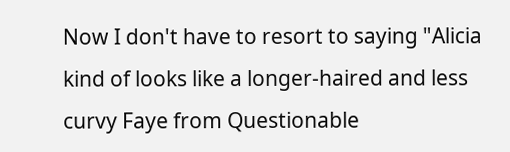Now I don't have to resort to saying "Alicia kind of looks like a longer-haired and less curvy Faye from Questionable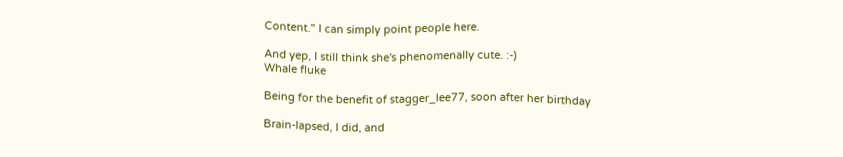Content." I can simply point people here.

And yep, I still think she's phenomenally cute. :-)
Whale fluke

Being for the benefit of stagger_lee77, soon after her birthday

Brain-lapsed, I did, and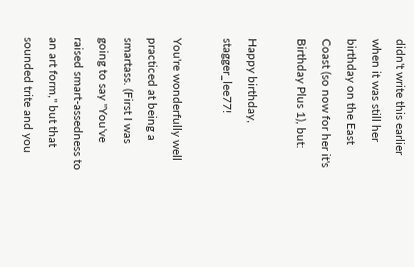didn't write this earlier when it was still her birthday on the East Coast (so now for her it's Birthday Plus 1), but:

Happy birthday, stagger_lee77!

You're wonderfully well practiced at being a smartass. (First I was going to say "You've raised smart-assedness to an art form," but that sounded trite and you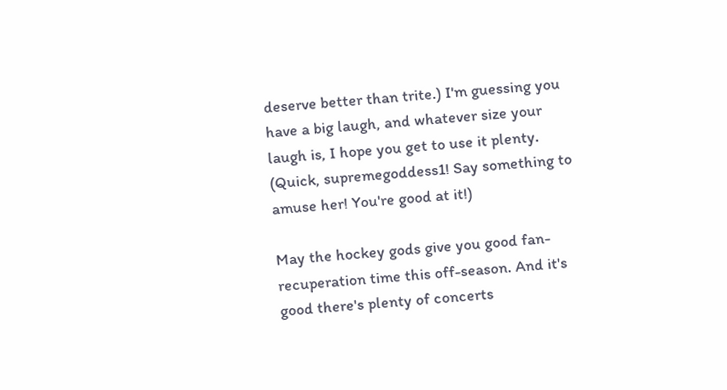deserve better than trite.) I'm guessing you have a big laugh, and whatever size your laugh is, I hope you get to use it plenty. (Quick, supremegoddess1! Say something to amuse her! You're good at it!)

May the hockey gods give you good fan-recuperation time this off-season. And it's good there's plenty of concerts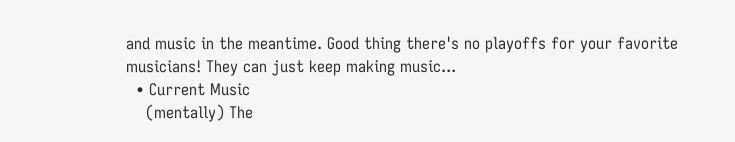and music in the meantime. Good thing there's no playoffs for your favorite musicians! They can just keep making music...
  • Current Music
    (mentally) The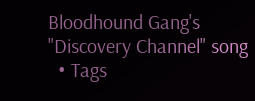Bloodhound Gang's "Discovery Channel" song
  • Tags